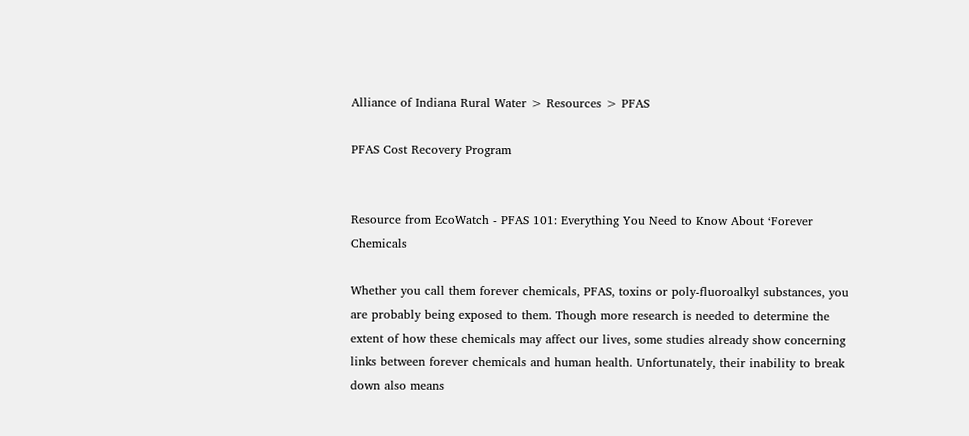Alliance of Indiana Rural Water > Resources > PFAS

PFAS Cost Recovery Program


Resource from EcoWatch - PFAS 101: Everything You Need to Know About ‘Forever Chemicals

Whether you call them forever chemicals, PFAS, toxins or poly-fluoroalkyl substances, you are probably being exposed to them. Though more research is needed to determine the extent of how these chemicals may affect our lives, some studies already show concerning links between forever chemicals and human health. Unfortunately, their inability to break down also means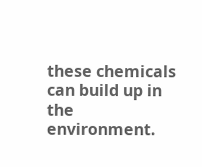these chemicals can build up in the environment.